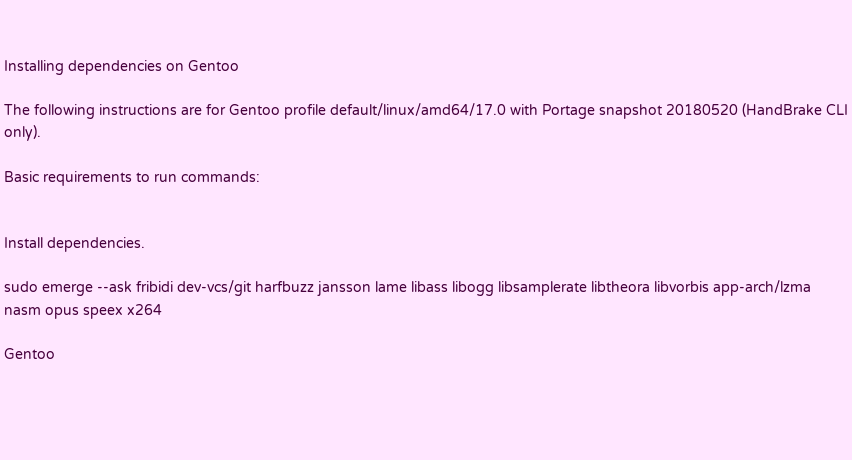Installing dependencies on Gentoo

The following instructions are for Gentoo profile default/linux/amd64/17.0 with Portage snapshot 20180520 (HandBrake CLI only).

Basic requirements to run commands:


Install dependencies.

sudo emerge --ask fribidi dev-vcs/git harfbuzz jansson lame libass libogg libsamplerate libtheora libvorbis app-arch/lzma nasm opus speex x264

Gentoo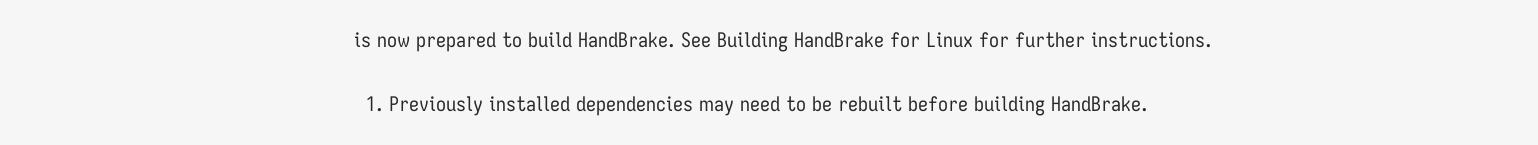is now prepared to build HandBrake. See Building HandBrake for Linux for further instructions.

  1. Previously installed dependencies may need to be rebuilt before building HandBrake.